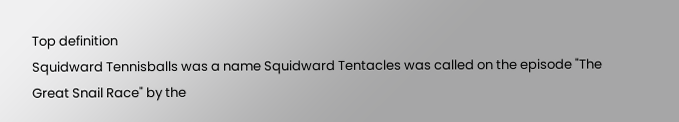Top definition
Squidward Tennisballs was a name Squidward Tentacles was called on the episode "The Great Snail Race" by the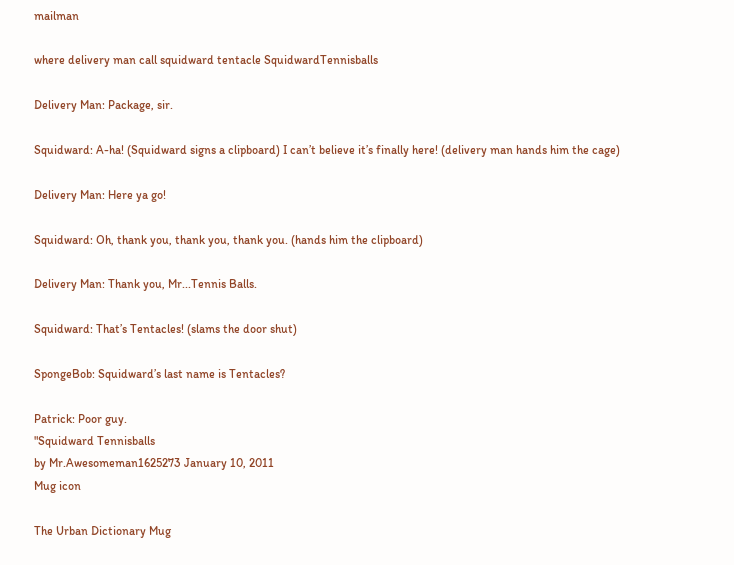mailman

where delivery man call squidward tentacle SquidwardTennisballs

Delivery Man: Package, sir.

Squidward: A-ha! (Squidward signs a clipboard) I can’t believe it’s finally here! (delivery man hands him the cage)

Delivery Man: Here ya go!

Squidward: Oh, thank you, thank you, thank you. (hands him the clipboard)

Delivery Man: Thank you, Mr...Tennis Balls.

Squidward: That’s Tentacles! (slams the door shut)

SpongeBob: Squidward’s last name is Tentacles?

Patrick: Poor guy.
"Squidward Tennisballs
by Mr.Awesomeman1625273 January 10, 2011
Mug icon

The Urban Dictionary Mug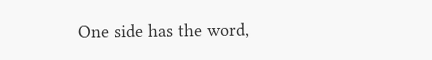One side has the word,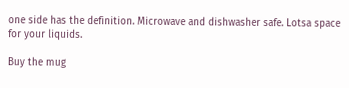one side has the definition. Microwave and dishwasher safe. Lotsa space for your liquids.

Buy the mug